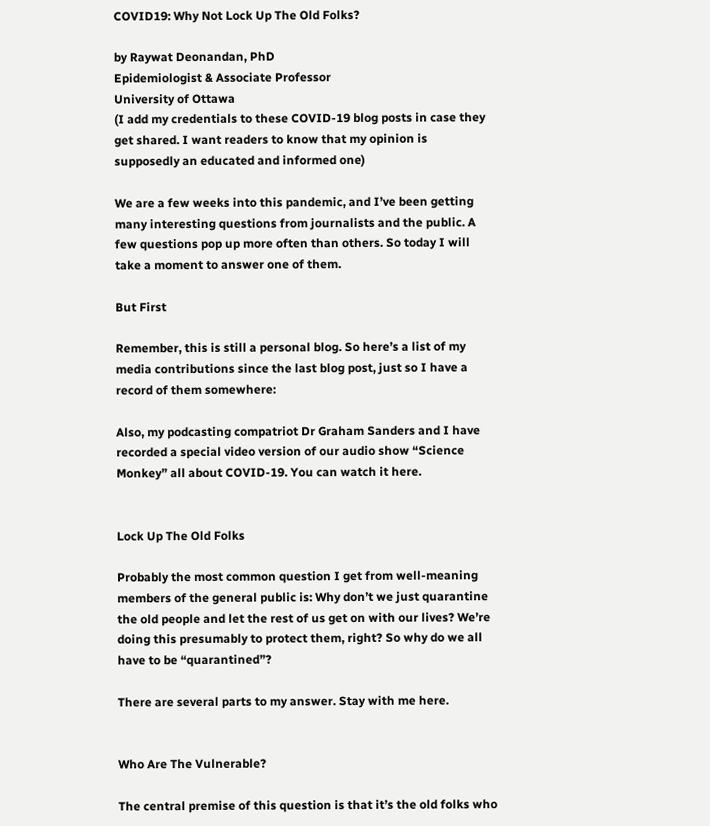COVID19: Why Not Lock Up The Old Folks?

by Raywat Deonandan, PhD
Epidemiologist & Associate Professor
University of Ottawa
(I add my credentials to these COVID-19 blog posts in case they get shared. I want readers to know that my opinion is supposedly an educated and informed one)

We are a few weeks into this pandemic, and I’ve been getting many interesting questions from journalists and the public. A few questions pop up more often than others. So today I will take a moment to answer one of them.

But First

Remember, this is still a personal blog. So here’s a list of my media contributions since the last blog post, just so I have a record of them somewhere:

Also, my podcasting compatriot Dr Graham Sanders and I have recorded a special video version of our audio show “Science Monkey” all about COVID-19. You can watch it here.


Lock Up The Old Folks

Probably the most common question I get from well-meaning members of the general public is: Why don’t we just quarantine the old people and let the rest of us get on with our lives? We’re doing this presumably to protect them, right? So why do we all have to be “quarantined”?

There are several parts to my answer. Stay with me here.


Who Are The Vulnerable?

The central premise of this question is that it’s the old folks who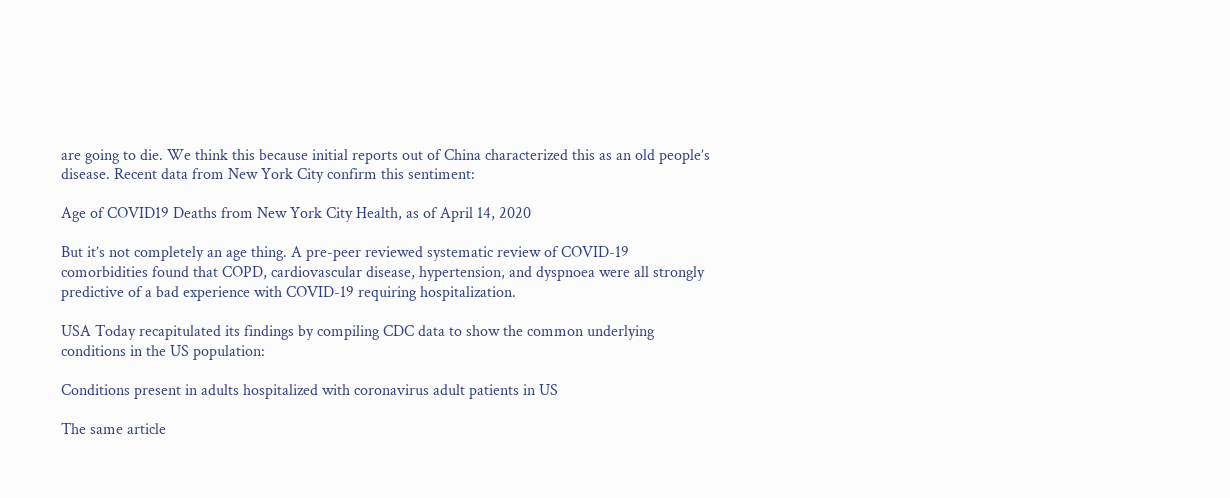are going to die. We think this because initial reports out of China characterized this as an old people’s disease. Recent data from New York City confirm this sentiment:

Age of COVID19 Deaths from New York City Health, as of April 14, 2020

But it’s not completely an age thing. A pre-peer reviewed systematic review of COVID-19 comorbidities found that COPD, cardiovascular disease, hypertension, and dyspnoea were all strongly predictive of a bad experience with COVID-19 requiring hospitalization.

USA Today recapitulated its findings by compiling CDC data to show the common underlying conditions in the US population:

Conditions present in adults hospitalized with coronavirus adult patients in US

The same article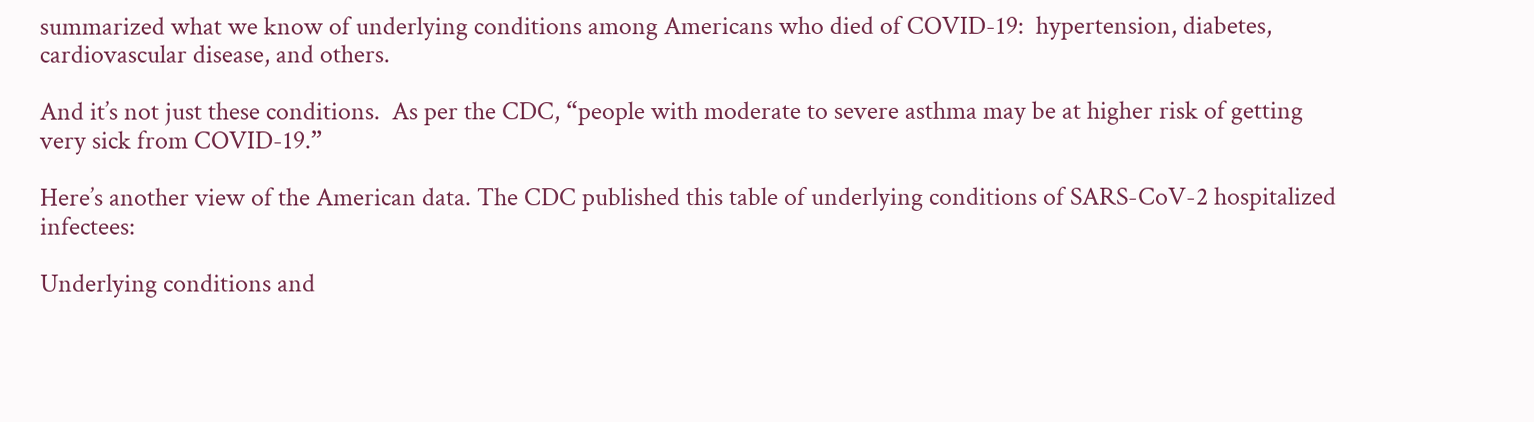summarized what we know of underlying conditions among Americans who died of COVID-19:  hypertension, diabetes, cardiovascular disease, and others.

And it’s not just these conditions.  As per the CDC, “people with moderate to severe asthma may be at higher risk of getting very sick from COVID-19.”

Here’s another view of the American data. The CDC published this table of underlying conditions of SARS-CoV-2 hospitalized infectees:

Underlying conditions and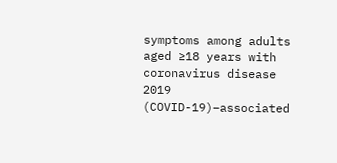symptoms among adults aged ≥18 years with coronavirus disease 2019 (COVID-19)–associated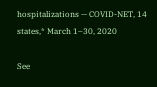hospitalizations — COVID-NET, 14 states,* March 1–30, 2020

See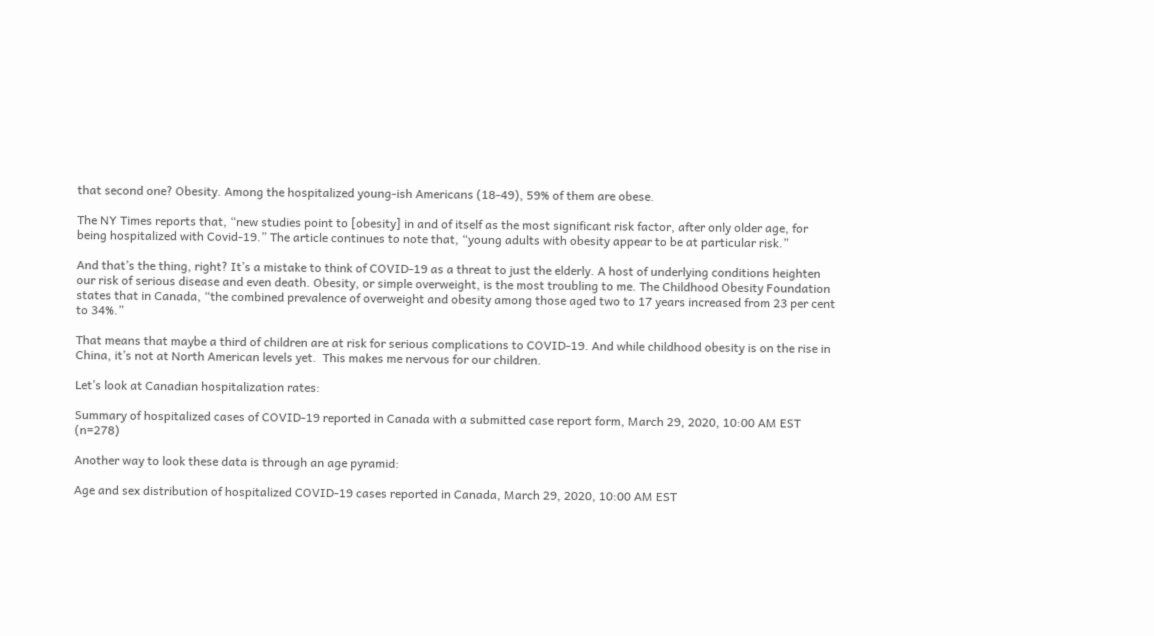that second one? Obesity. Among the hospitalized young-ish Americans (18-49), 59% of them are obese.

The NY Times reports that, “new studies point to [obesity] in and of itself as the most significant risk factor, after only older age, for being hospitalized with Covid-19.” The article continues to note that, “young adults with obesity appear to be at particular risk.”

And that’s the thing, right? It’s a mistake to think of COVID-19 as a threat to just the elderly. A host of underlying conditions heighten our risk of serious disease and even death. Obesity, or simple overweight, is the most troubling to me. The Childhood Obesity Foundation states that in Canada, “the combined prevalence of overweight and obesity among those aged two to 17 years increased from 23 per cent to 34%.”

That means that maybe a third of children are at risk for serious complications to COVID-19. And while childhood obesity is on the rise in China, it’s not at North American levels yet.  This makes me nervous for our children.

Let’s look at Canadian hospitalization rates:

Summary of hospitalized cases of COVID-19 reported in Canada with a submitted case report form, March 29, 2020, 10:00 AM EST (n=278)

Another way to look these data is through an age pyramid:

Age and sex distribution of hospitalized COVID-19 cases reported in Canada, March 29, 2020, 10:00 AM EST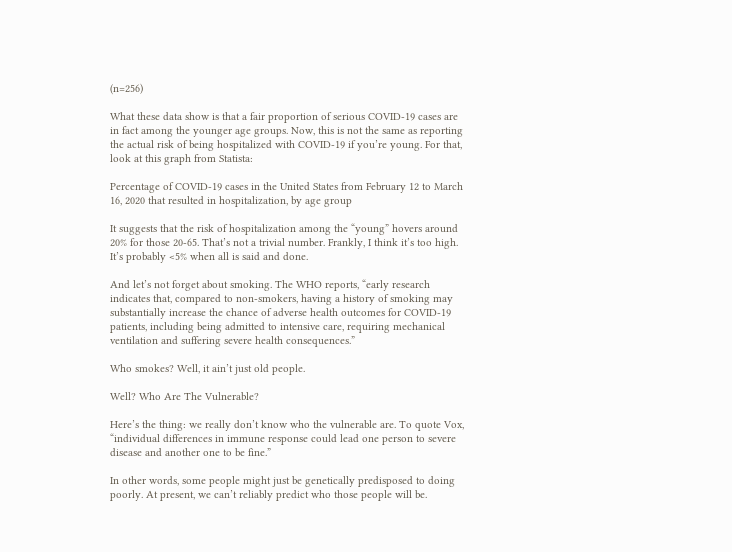(n=256)

What these data show is that a fair proportion of serious COVID-19 cases are in fact among the younger age groups. Now, this is not the same as reporting the actual risk of being hospitalized with COVID-19 if you’re young. For that, look at this graph from Statista:

Percentage of COVID-19 cases in the United States from February 12 to March 16, 2020 that resulted in hospitalization, by age group

It suggests that the risk of hospitalization among the “young” hovers around 20% for those 20-65. That’s not a trivial number. Frankly, I think it’s too high. It’s probably <5% when all is said and done.

And let’s not forget about smoking. The WHO reports, “early research indicates that, compared to non-smokers, having a history of smoking may substantially increase the chance of adverse health outcomes for COVID-19 patients, including being admitted to intensive care, requiring mechanical ventilation and suffering severe health consequences.”

Who smokes? Well, it ain’t just old people.

Well? Who Are The Vulnerable?

Here’s the thing: we really don’t know who the vulnerable are. To quote Vox, “individual differences in immune response could lead one person to severe disease and another one to be fine.”

In other words, some people might just be genetically predisposed to doing poorly. At present, we can’t reliably predict who those people will be.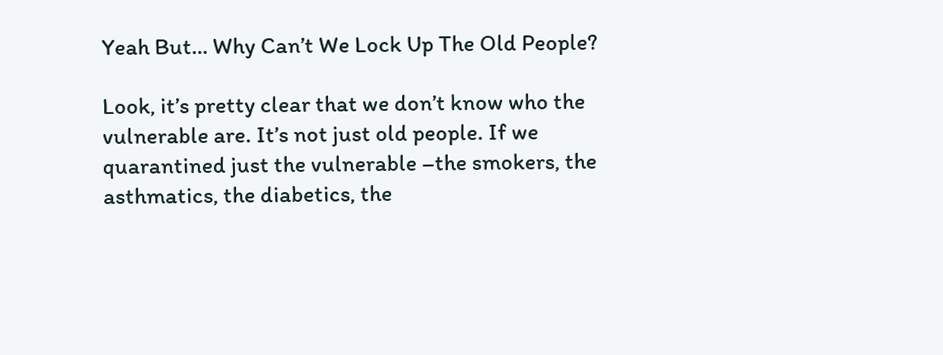Yeah But… Why Can’t We Lock Up The Old People?

Look, it’s pretty clear that we don’t know who the vulnerable are. It’s not just old people. If we quarantined just the vulnerable –the smokers, the asthmatics, the diabetics, the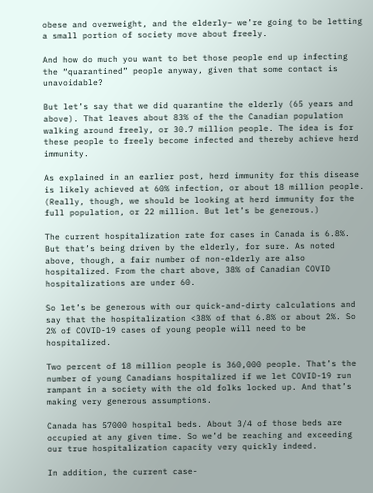obese and overweight, and the elderly– we’re going to be letting a small portion of society move about freely.

And how do much you want to bet those people end up infecting the “quarantined” people anyway, given that some contact is unavoidable?

But let’s say that we did quarantine the elderly (65 years and above). That leaves about 83% of the the Canadian population walking around freely, or 30.7 million people. The idea is for these people to freely become infected and thereby achieve herd immunity.

As explained in an earlier post, herd immunity for this disease is likely achieved at 60% infection, or about 18 million people. (Really, though, we should be looking at herd immunity for the full population, or 22 million. But let’s be generous.)

The current hospitalization rate for cases in Canada is 6.8%. But that’s being driven by the elderly, for sure. As noted above, though, a fair number of non-elderly are also hospitalized. From the chart above, 38% of Canadian COVID hospitalizations are under 60.

So let’s be generous with our quick-and-dirty calculations and say that the hospitalization <38% of that 6.8% or about 2%. So 2% of COVID-19 cases of young people will need to be hospitalized.

Two percent of 18 million people is 360,000 people. That’s the number of young Canadians hospitalized if we let COVID-19 run rampant in a society with the old folks locked up. And that’s making very generous assumptions.

Canada has 57000 hospital beds. About 3/4 of those beds are occupied at any given time. So we’d be reaching and exceeding our true hospitalization capacity very quickly indeed.

In addition, the current case-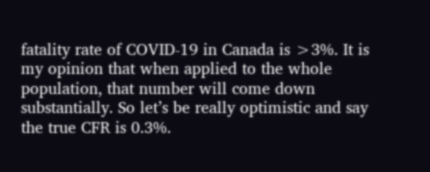fatality rate of COVID-19 in Canada is >3%. It is my opinion that when applied to the whole population, that number will come down substantially. So let’s be really optimistic and say the true CFR is 0.3%.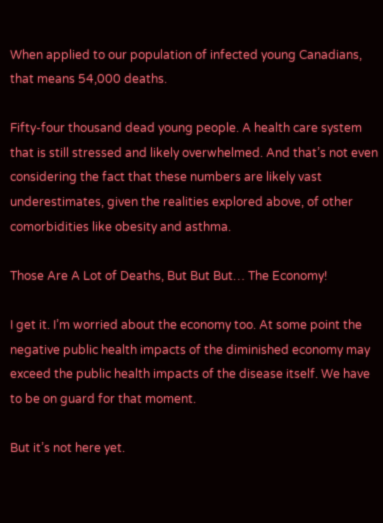When applied to our population of infected young Canadians, that means 54,000 deaths.

Fifty-four thousand dead young people. A health care system that is still stressed and likely overwhelmed. And that’s not even considering the fact that these numbers are likely vast underestimates, given the realities explored above, of other comorbidities like obesity and asthma.

Those Are A Lot of Deaths, But But But… The Economy!

I get it. I’m worried about the economy too. At some point the negative public health impacts of the diminished economy may exceed the public health impacts of the disease itself. We have to be on guard for that moment.

But it’s not here yet.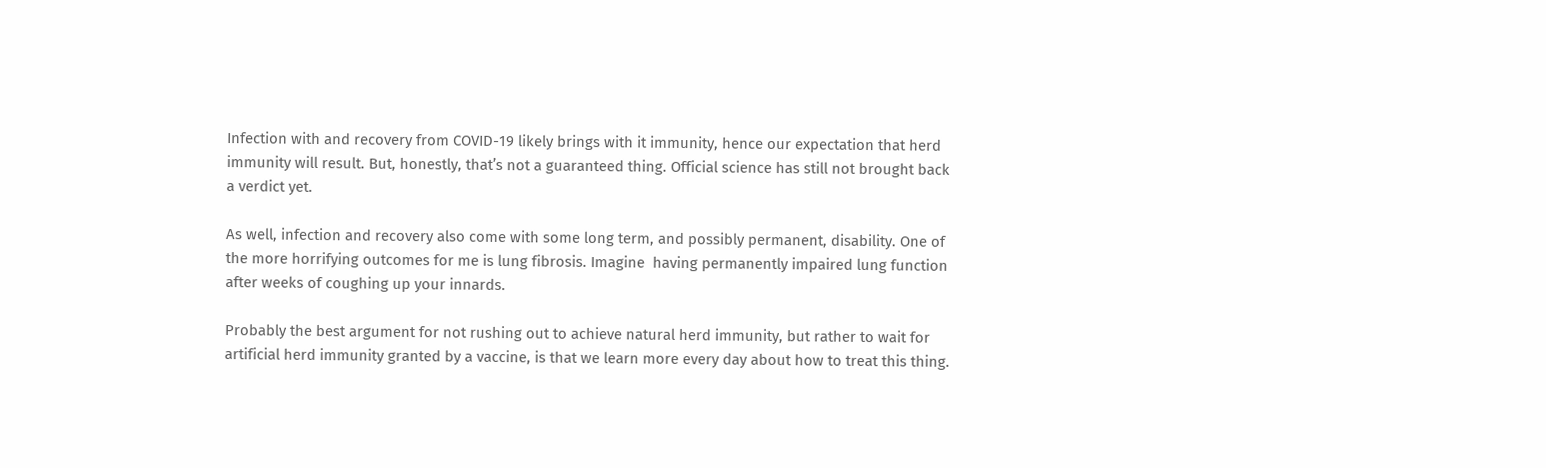Infection with and recovery from COVID-19 likely brings with it immunity, hence our expectation that herd immunity will result. But, honestly, that’s not a guaranteed thing. Official science has still not brought back a verdict yet.

As well, infection and recovery also come with some long term, and possibly permanent, disability. One of the more horrifying outcomes for me is lung fibrosis. Imagine  having permanently impaired lung function after weeks of coughing up your innards.

Probably the best argument for not rushing out to achieve natural herd immunity, but rather to wait for artificial herd immunity granted by a vaccine, is that we learn more every day about how to treat this thing.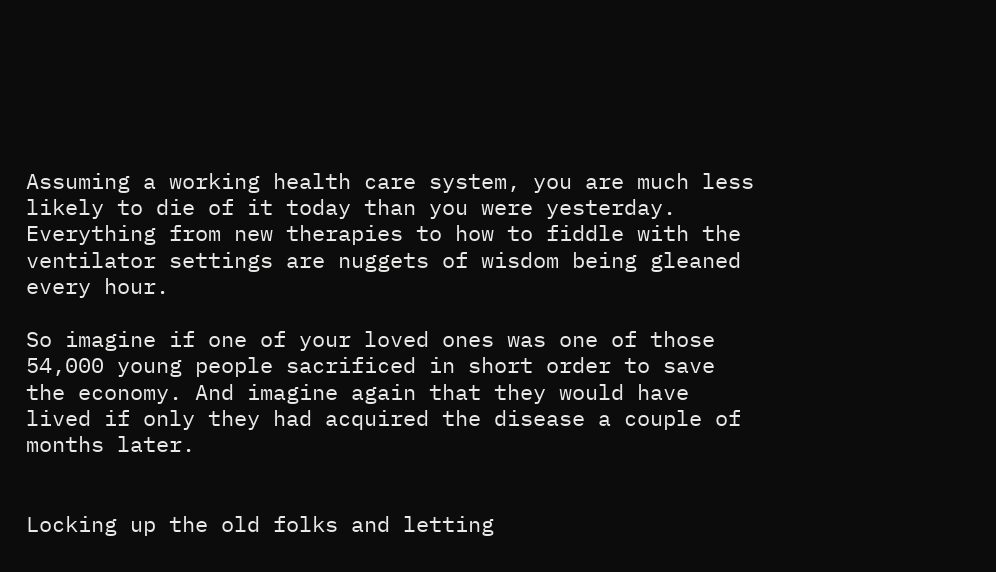Assuming a working health care system, you are much less likely to die of it today than you were yesterday. Everything from new therapies to how to fiddle with the ventilator settings are nuggets of wisdom being gleaned every hour.

So imagine if one of your loved ones was one of those 54,000 young people sacrificed in short order to save the economy. And imagine again that they would have lived if only they had acquired the disease a couple of months later.


Locking up the old folks and letting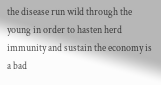the disease run wild through the young in order to hasten herd immunity and sustain the economy is a bad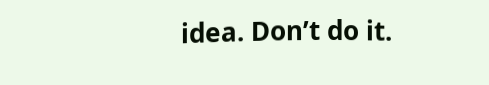idea. Don’t do it.